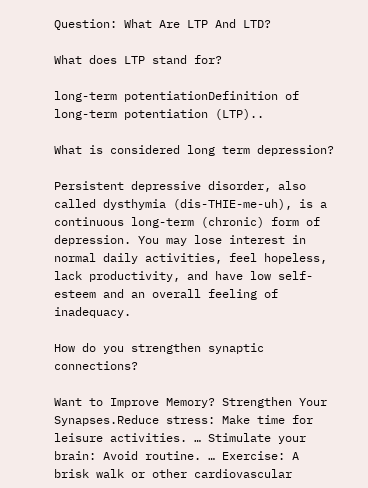Question: What Are LTP And LTD?

What does LTP stand for?

long-term potentiationDefinition of long-term potentiation (LTP)..

What is considered long term depression?

Persistent depressive disorder, also called dysthymia (dis-THIE-me-uh), is a continuous long-term (chronic) form of depression. You may lose interest in normal daily activities, feel hopeless, lack productivity, and have low self-esteem and an overall feeling of inadequacy.

How do you strengthen synaptic connections?

Want to Improve Memory? Strengthen Your Synapses.Reduce stress: Make time for leisure activities. … Stimulate your brain: Avoid routine. … Exercise: A brisk walk or other cardiovascular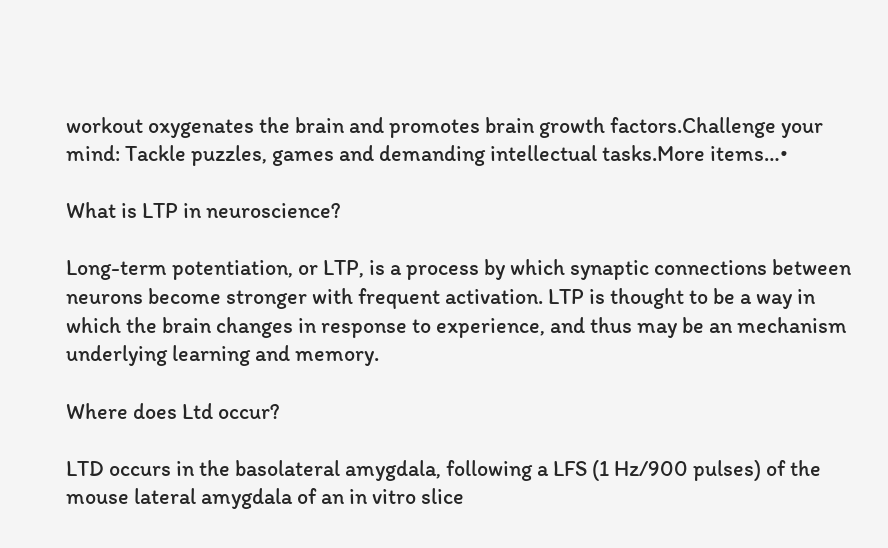workout oxygenates the brain and promotes brain growth factors.Challenge your mind: Tackle puzzles, games and demanding intellectual tasks.More items…•

What is LTP in neuroscience?

Long-term potentiation, or LTP, is a process by which synaptic connections between neurons become stronger with frequent activation. LTP is thought to be a way in which the brain changes in response to experience, and thus may be an mechanism underlying learning and memory.

Where does Ltd occur?

LTD occurs in the basolateral amygdala, following a LFS (1 Hz/900 pulses) of the mouse lateral amygdala of an in vitro slice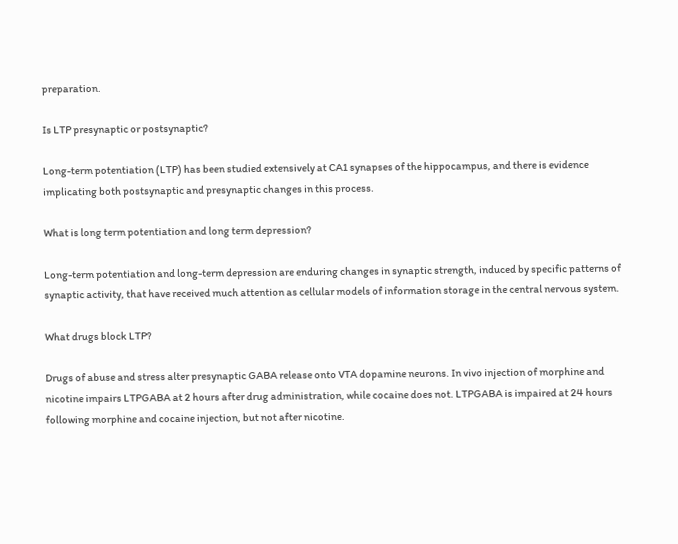preparation.

Is LTP presynaptic or postsynaptic?

Long-term potentiation (LTP) has been studied extensively at CA1 synapses of the hippocampus, and there is evidence implicating both postsynaptic and presynaptic changes in this process.

What is long term potentiation and long term depression?

Long-term potentiation and long-term depression are enduring changes in synaptic strength, induced by specific patterns of synaptic activity, that have received much attention as cellular models of information storage in the central nervous system.

What drugs block LTP?

Drugs of abuse and stress alter presynaptic GABA release onto VTA dopamine neurons. In vivo injection of morphine and nicotine impairs LTPGABA at 2 hours after drug administration, while cocaine does not. LTPGABA is impaired at 24 hours following morphine and cocaine injection, but not after nicotine.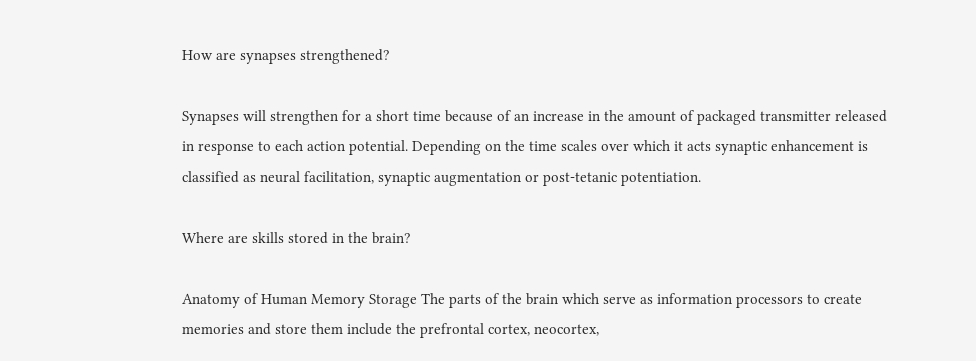How are synapses strengthened?

Synapses will strengthen for a short time because of an increase in the amount of packaged transmitter released in response to each action potential. Depending on the time scales over which it acts synaptic enhancement is classified as neural facilitation, synaptic augmentation or post-tetanic potentiation.

Where are skills stored in the brain?

Anatomy of Human Memory Storage The parts of the brain which serve as information processors to create memories and store them include the prefrontal cortex, neocortex,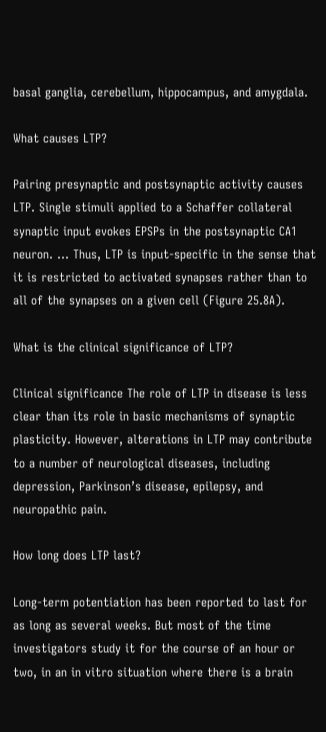basal ganglia, cerebellum, hippocampus, and amygdala.

What causes LTP?

Pairing presynaptic and postsynaptic activity causes LTP. Single stimuli applied to a Schaffer collateral synaptic input evokes EPSPs in the postsynaptic CA1 neuron. … Thus, LTP is input-specific in the sense that it is restricted to activated synapses rather than to all of the synapses on a given cell (Figure 25.8A).

What is the clinical significance of LTP?

Clinical significance The role of LTP in disease is less clear than its role in basic mechanisms of synaptic plasticity. However, alterations in LTP may contribute to a number of neurological diseases, including depression, Parkinson’s disease, epilepsy, and neuropathic pain.

How long does LTP last?

Long-term potentiation has been reported to last for as long as several weeks. But most of the time investigators study it for the course of an hour or two, in an in vitro situation where there is a brain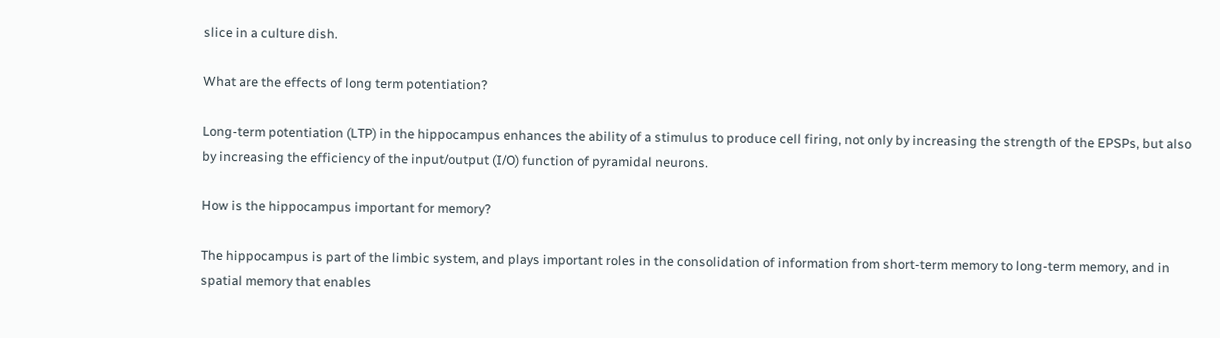slice in a culture dish.

What are the effects of long term potentiation?

Long-term potentiation (LTP) in the hippocampus enhances the ability of a stimulus to produce cell firing, not only by increasing the strength of the EPSPs, but also by increasing the efficiency of the input/output (I/O) function of pyramidal neurons.

How is the hippocampus important for memory?

The hippocampus is part of the limbic system, and plays important roles in the consolidation of information from short-term memory to long-term memory, and in spatial memory that enables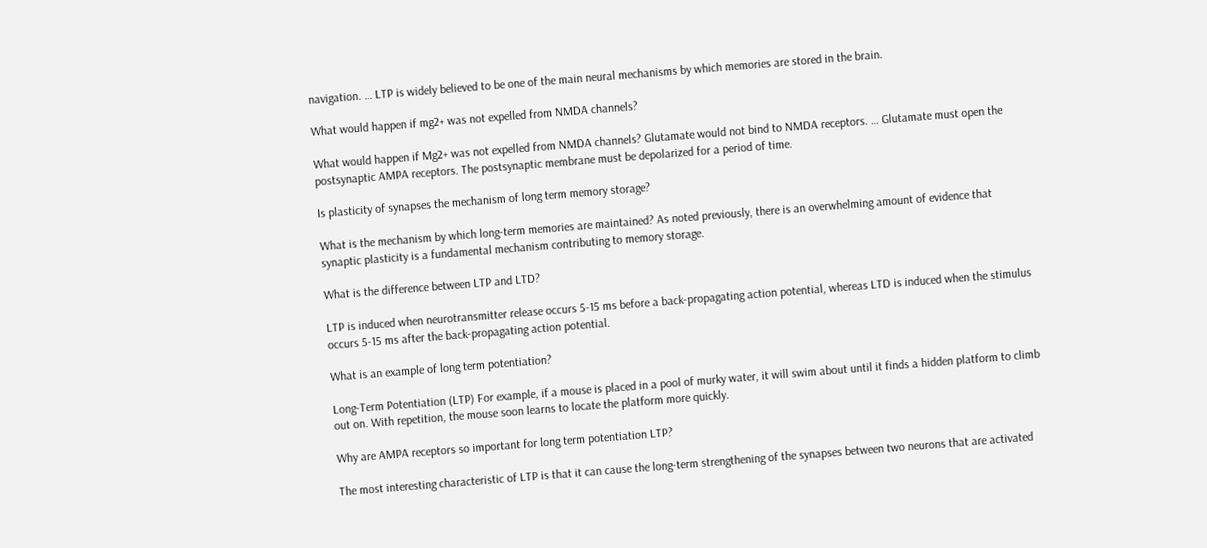navigation. … LTP is widely believed to be one of the main neural mechanisms by which memories are stored in the brain.

What would happen if mg2+ was not expelled from NMDA channels?

What would happen if Mg2+ was not expelled from NMDA channels? Glutamate would not bind to NMDA receptors. … Glutamate must open the postsynaptic AMPA receptors. The postsynaptic membrane must be depolarized for a period of time.

Is plasticity of synapses the mechanism of long term memory storage?

What is the mechanism by which long-term memories are maintained? As noted previously, there is an overwhelming amount of evidence that synaptic plasticity is a fundamental mechanism contributing to memory storage.

What is the difference between LTP and LTD?

LTP is induced when neurotransmitter release occurs 5-15 ms before a back-propagating action potential, whereas LTD is induced when the stimulus occurs 5-15 ms after the back-propagating action potential.

What is an example of long term potentiation?

Long-Term Potentiation (LTP) For example, if a mouse is placed in a pool of murky water, it will swim about until it finds a hidden platform to climb out on. With repetition, the mouse soon learns to locate the platform more quickly.

Why are AMPA receptors so important for long term potentiation LTP?

The most interesting characteristic of LTP is that it can cause the long-term strengthening of the synapses between two neurons that are activated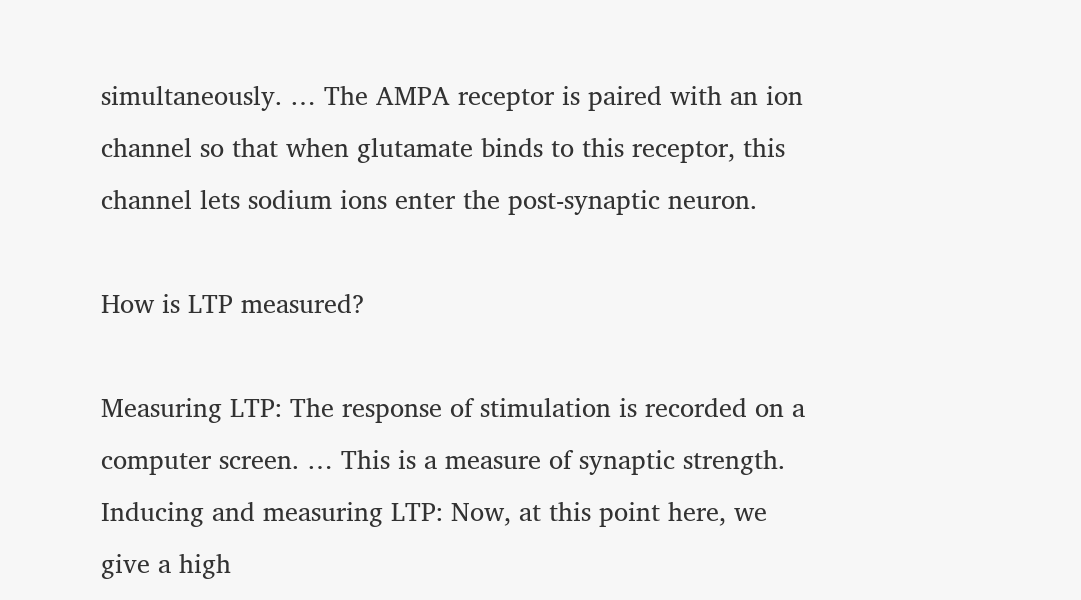simultaneously. … The AMPA receptor is paired with an ion channel so that when glutamate binds to this receptor, this channel lets sodium ions enter the post-synaptic neuron.

How is LTP measured?

Measuring LTP: The response of stimulation is recorded on a computer screen. … This is a measure of synaptic strength. Inducing and measuring LTP: Now, at this point here, we give a high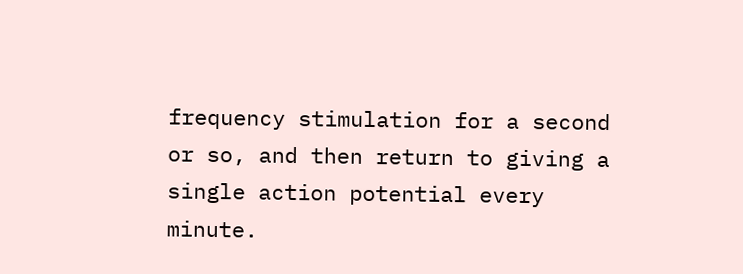frequency stimulation for a second or so, and then return to giving a single action potential every minute.